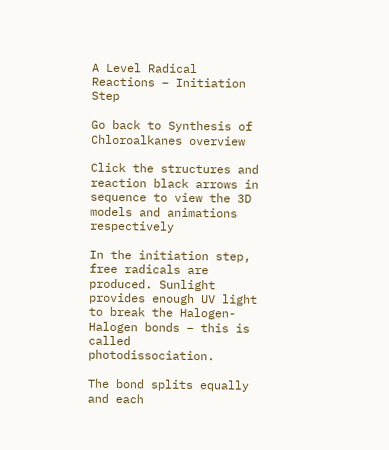A Level Radical Reactions – Initiation Step

Go back to Synthesis of Chloroalkanes overview

Click the structures and reaction black arrows in sequence to view the 3D models and animations respectively

In the initiation step, free radicals are produced. Sunlight provides enough UV light to break the Halogen-Halogen bonds – this is called photodissociation.

The bond splits equally and each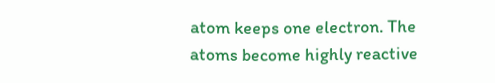atom keeps one electron. The atoms become highly reactive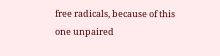free radicals, because of this one unpaired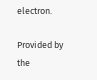electron.

Provided by the